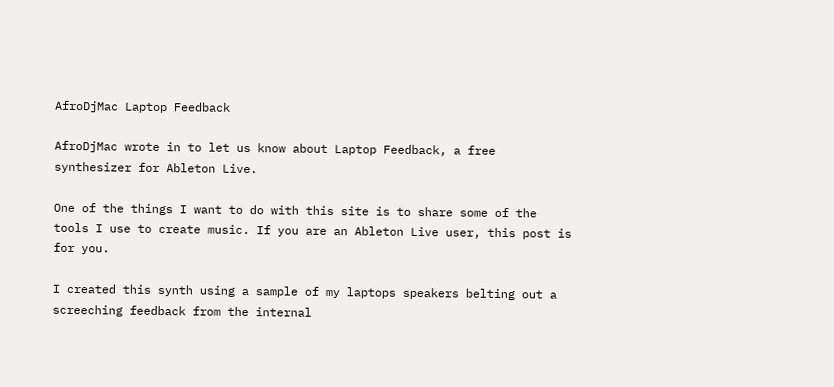AfroDjMac Laptop Feedback

AfroDjMac wrote in to let us know about Laptop Feedback, a free synthesizer for Ableton Live.

One of the things I want to do with this site is to share some of the tools I use to create music. If you are an Ableton Live user, this post is for you.

I created this synth using a sample of my laptops speakers belting out a screeching feedback from the internal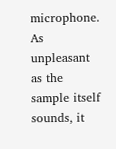microphone. As unpleasant as the sample itself sounds, it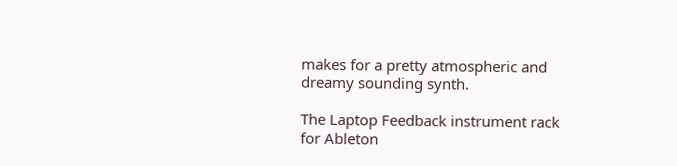makes for a pretty atmospheric and dreamy sounding synth.

The Laptop Feedback instrument rack for Ableton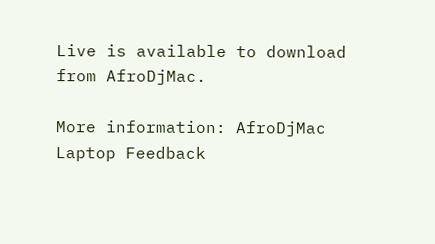Live is available to download from AfroDjMac.

More information: AfroDjMac Laptop Feedback